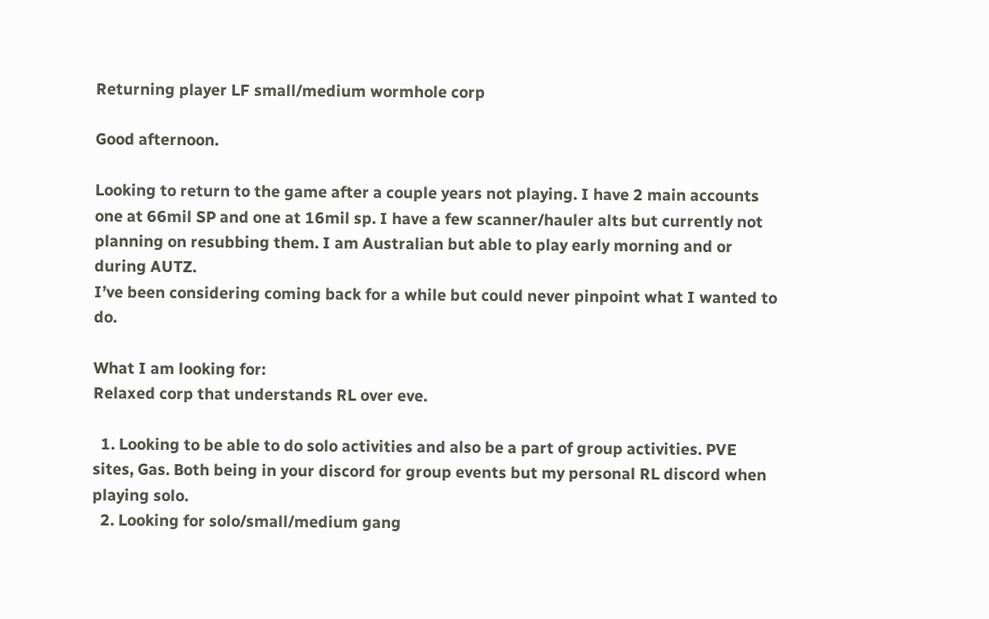Returning player LF small/medium wormhole corp

Good afternoon.

Looking to return to the game after a couple years not playing. I have 2 main accounts one at 66mil SP and one at 16mil sp. I have a few scanner/hauler alts but currently not planning on resubbing them. I am Australian but able to play early morning and or during AUTZ.
I’ve been considering coming back for a while but could never pinpoint what I wanted to do.

What I am looking for:
Relaxed corp that understands RL over eve.

  1. Looking to be able to do solo activities and also be a part of group activities. PVE sites, Gas. Both being in your discord for group events but my personal RL discord when playing solo.
  2. Looking for solo/small/medium gang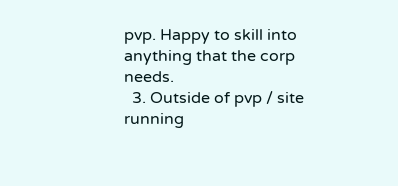pvp. Happy to skill into anything that the corp needs.
  3. Outside of pvp / site running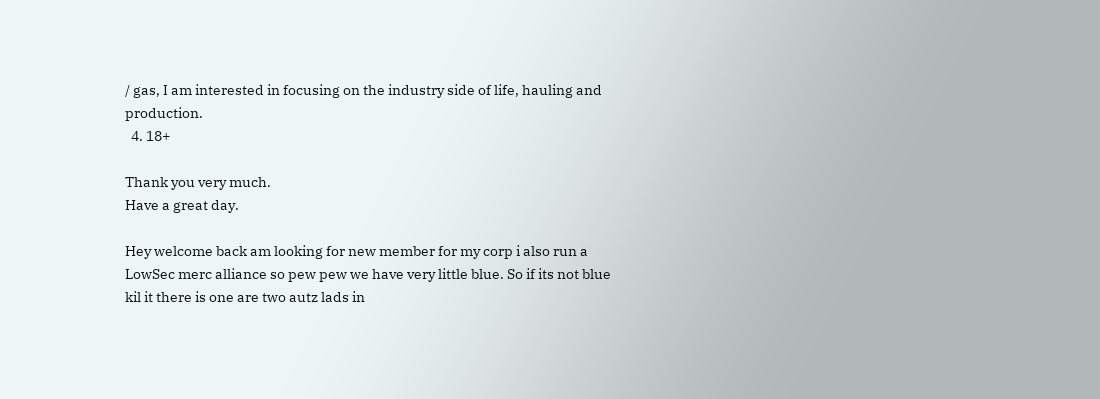/ gas, I am interested in focusing on the industry side of life, hauling and production.
  4. 18+

Thank you very much.
Have a great day.

Hey welcome back am looking for new member for my corp i also run a LowSec merc alliance so pew pew we have very little blue. So if its not blue kil it there is one are two autz lads in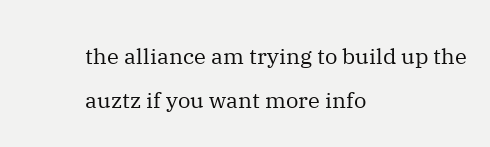the alliance am trying to build up the auztz if you want more info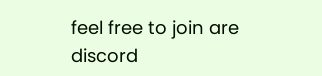feel free to join are discord